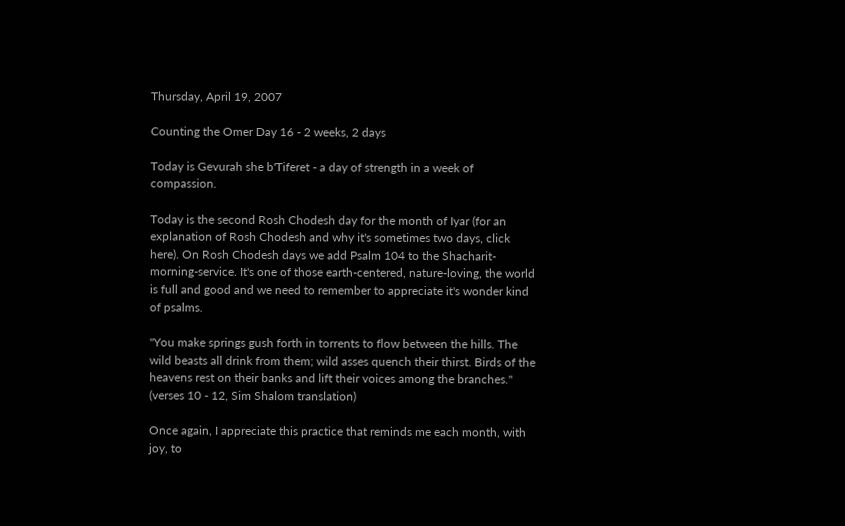Thursday, April 19, 2007

Counting the Omer Day 16 - 2 weeks, 2 days

Today is Gevurah she b'Tiferet - a day of strength in a week of compassion.

Today is the second Rosh Chodesh day for the month of Iyar (for an explanation of Rosh Chodesh and why it's sometimes two days, click here). On Rosh Chodesh days we add Psalm 104 to the Shacharit-morning-service. It's one of those earth-centered, nature-loving, the world is full and good and we need to remember to appreciate it's wonder kind of psalms.

"You make springs gush forth in torrents to flow between the hills. The wild beasts all drink from them; wild asses quench their thirst. Birds of the heavens rest on their banks and lift their voices among the branches."
(verses 10 - 12, Sim Shalom translation)

Once again, I appreciate this practice that reminds me each month, with joy, to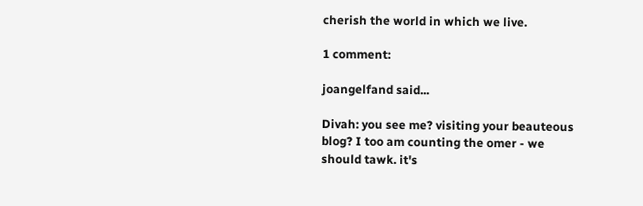cherish the world in which we live.

1 comment:

joangelfand said...

Divah: you see me? visiting your beauteous blog? I too am counting the omer - we should tawk. it's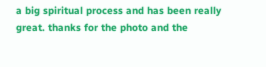a big spiritual process and has been really great. thanks for the photo and the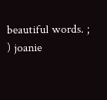beautiful words. ; ) joanie